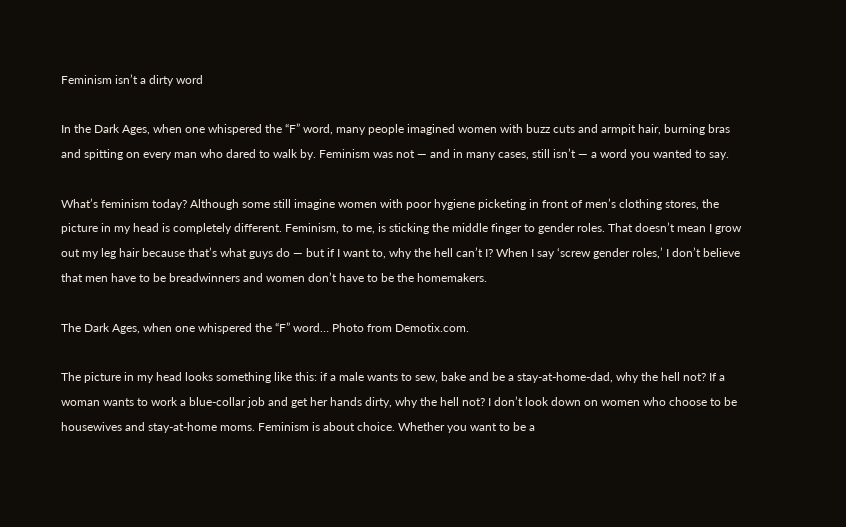Feminism isn’t a dirty word

In the Dark Ages, when one whispered the “F” word, many people imagined women with buzz cuts and armpit hair, burning bras and spitting on every man who dared to walk by. Feminism was not — and in many cases, still isn’t — a word you wanted to say.

What’s feminism today? Although some still imagine women with poor hygiene picketing in front of men’s clothing stores, the picture in my head is completely different. Feminism, to me, is sticking the middle finger to gender roles. That doesn’t mean I grow out my leg hair because that’s what guys do — but if I want to, why the hell can’t I? When I say ‘screw gender roles,’ I don’t believe that men have to be breadwinners and women don’t have to be the homemakers.

The Dark Ages, when one whispered the “F” word… Photo from Demotix.com.

The picture in my head looks something like this: if a male wants to sew, bake and be a stay-at-home-dad, why the hell not? If a woman wants to work a blue-collar job and get her hands dirty, why the hell not? I don’t look down on women who choose to be housewives and stay-at-home moms. Feminism is about choice. Whether you want to be a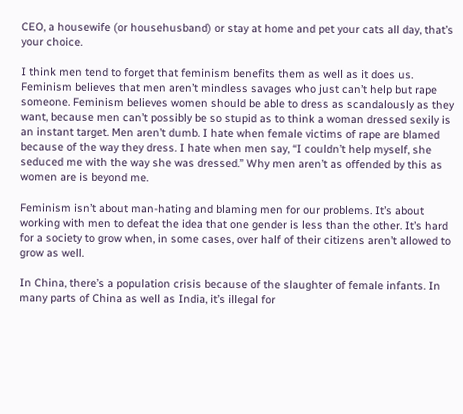CEO, a housewife (or househusband) or stay at home and pet your cats all day, that’s your choice.

I think men tend to forget that feminism benefits them as well as it does us. Feminism believes that men aren’t mindless savages who just can’t help but rape someone. Feminism believes women should be able to dress as scandalously as they want, because men can’t possibly be so stupid as to think a woman dressed sexily is an instant target. Men aren’t dumb. I hate when female victims of rape are blamed because of the way they dress. I hate when men say, “I couldn’t help myself, she seduced me with the way she was dressed.” Why men aren’t as offended by this as women are is beyond me.

Feminism isn’t about man-hating and blaming men for our problems. It’s about working with men to defeat the idea that one gender is less than the other. It’s hard for a society to grow when, in some cases, over half of their citizens aren’t allowed to grow as well.

In China, there’s a population crisis because of the slaughter of female infants. In many parts of China as well as India, it’s illegal for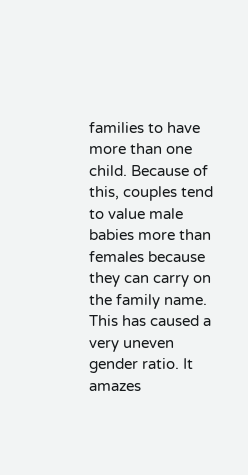families to have more than one child. Because of this, couples tend to value male babies more than females because they can carry on the family name. This has caused a very uneven gender ratio. It amazes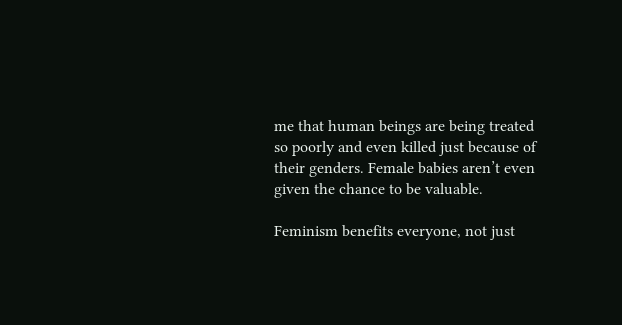me that human beings are being treated so poorly and even killed just because of their genders. Female babies aren’t even given the chance to be valuable.

Feminism benefits everyone, not just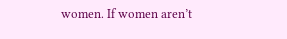women. If women aren’t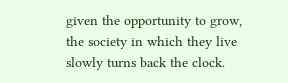given the opportunity to grow, the society in which they live slowly turns back the clock.